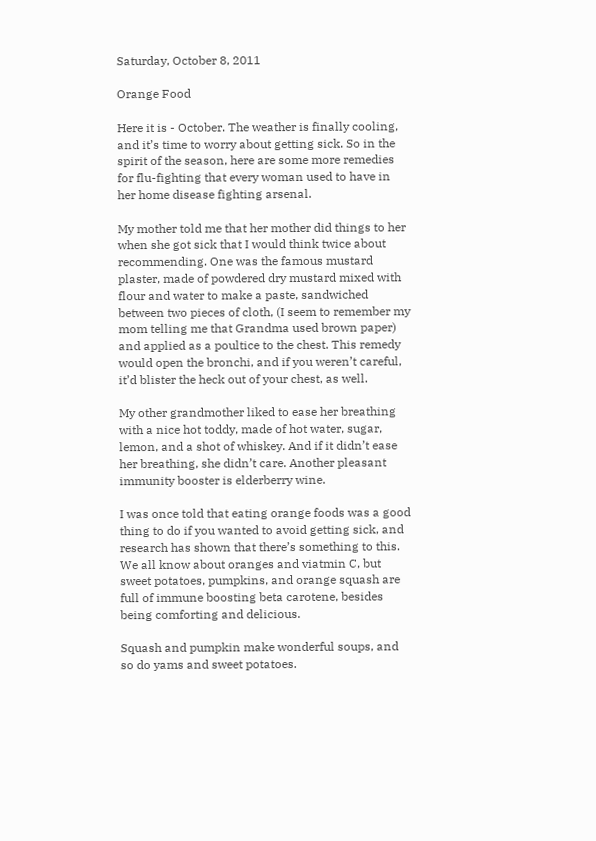Saturday, October 8, 2011

Orange Food

Here it is - October. The weather is finally cooling, and it’s time to worry about getting sick. So in the spirit of the season, here are some more remedies for flu-fighting that every woman used to have in her home disease fighting arsenal.

My mother told me that her mother did things to her when she got sick that I would think twice about recommending. One was the famous mustard plaster, made of powdered dry mustard mixed with flour and water to make a paste, sandwiched between two pieces of cloth, (I seem to remember my mom telling me that Grandma used brown paper) and applied as a poultice to the chest. This remedy would open the bronchi, and if you weren’t careful, it’d blister the heck out of your chest, as well.

My other grandmother liked to ease her breathing with a nice hot toddy, made of hot water, sugar, lemon, and a shot of whiskey. And if it didn’t ease her breathing, she didn’t care. Another pleasant immunity booster is elderberry wine.

I was once told that eating orange foods was a good thing to do if you wanted to avoid getting sick, and research has shown that there’s something to this. We all know about oranges and viatmin C, but sweet potatoes, pumpkins, and orange squash are full of immune boosting beta carotene, besides being comforting and delicious.

Squash and pumpkin make wonderful soups, and so do yams and sweet potatoes.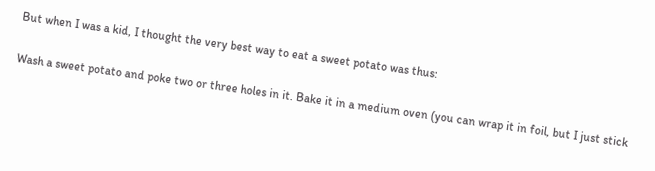But when I was a kid, I thought the very best way to eat a sweet potato was thus:

Wash a sweet potato and poke two or three holes in it. Bake it in a medium oven (you can wrap it in foil, but I just stick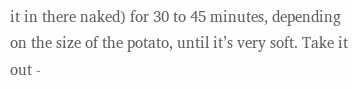it in there naked) for 30 to 45 minutes, depending on the size of the potato, until it’s very soft. Take it out -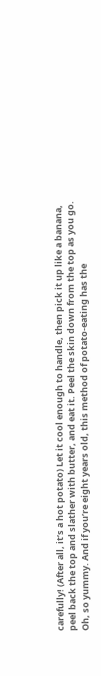carefully! (After all, it’s a hot potato) Let it cool enough to handle, then pick it up like a banana, peel back the top and slather with butter, and eat it. Peel the skin down from the top as you go. Oh, so yummy. And if you’re eight years old, this method of potato-eating has the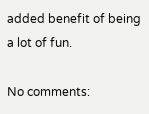added benefit of being a lot of fun.

No comments: